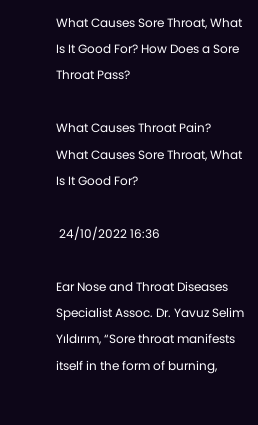What Causes Sore Throat, What Is It Good For? How Does a Sore Throat Pass?

What Causes Throat Pain?
What Causes Sore Throat, What Is It Good For?

 24/10/2022 16:36

Ear Nose and Throat Diseases Specialist Assoc. Dr. Yavuz Selim Yıldırım, “Sore throat manifests itself in the form of burning,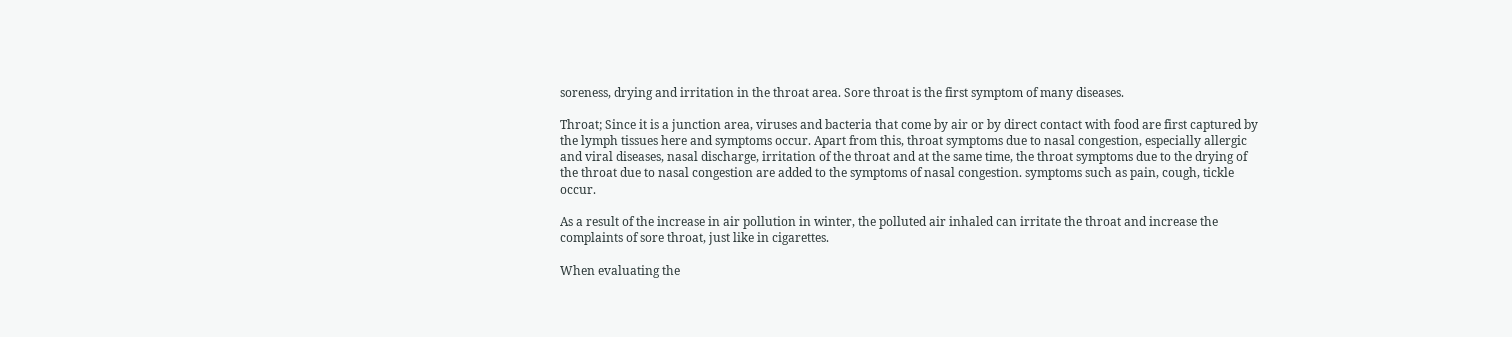soreness, drying and irritation in the throat area. Sore throat is the first symptom of many diseases.

Throat; Since it is a junction area, viruses and bacteria that come by air or by direct contact with food are first captured by the lymph tissues here and symptoms occur. Apart from this, throat symptoms due to nasal congestion, especially allergic and viral diseases, nasal discharge, irritation of the throat and at the same time, the throat symptoms due to the drying of the throat due to nasal congestion are added to the symptoms of nasal congestion. symptoms such as pain, cough, tickle occur.

As a result of the increase in air pollution in winter, the polluted air inhaled can irritate the throat and increase the complaints of sore throat, just like in cigarettes.

When evaluating the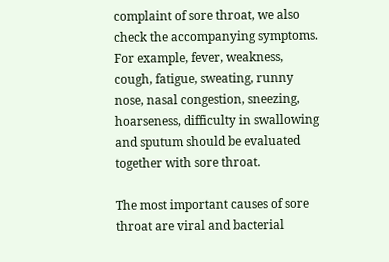complaint of sore throat, we also check the accompanying symptoms. For example, fever, weakness, cough, fatigue, sweating, runny nose, nasal congestion, sneezing, hoarseness, difficulty in swallowing and sputum should be evaluated together with sore throat.

The most important causes of sore throat are viral and bacterial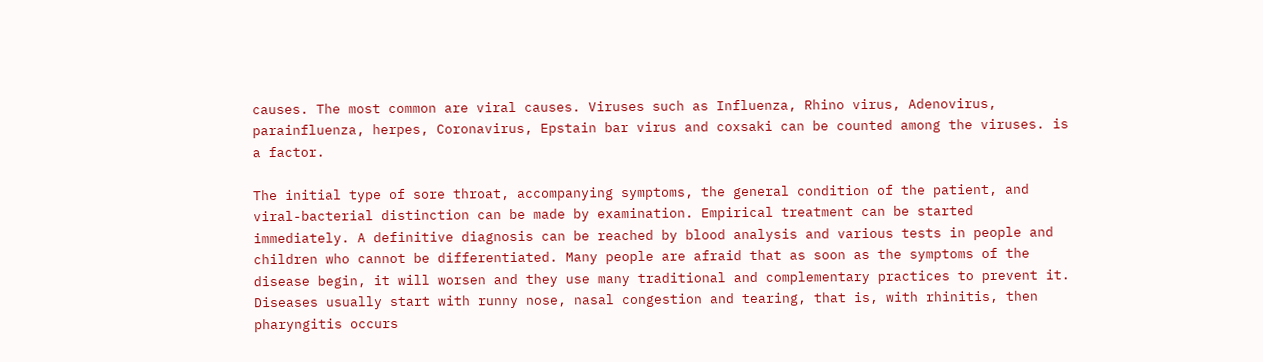causes. The most common are viral causes. Viruses such as Influenza, Rhino virus, Adenovirus, parainfluenza, herpes, Coronavirus, Epstain bar virus and coxsaki can be counted among the viruses. is a factor.

The initial type of sore throat, accompanying symptoms, the general condition of the patient, and viral-bacterial distinction can be made by examination. Empirical treatment can be started immediately. A definitive diagnosis can be reached by blood analysis and various tests in people and children who cannot be differentiated. Many people are afraid that as soon as the symptoms of the disease begin, it will worsen and they use many traditional and complementary practices to prevent it. Diseases usually start with runny nose, nasal congestion and tearing, that is, with rhinitis, then pharyngitis occurs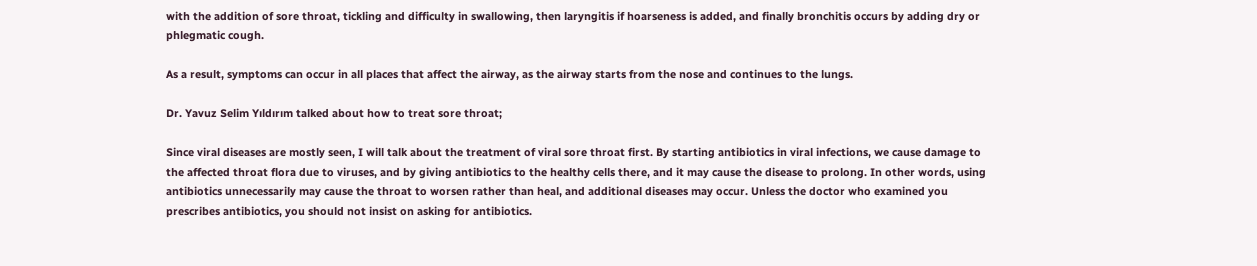with the addition of sore throat, tickling and difficulty in swallowing, then laryngitis if hoarseness is added, and finally bronchitis occurs by adding dry or phlegmatic cough.

As a result, symptoms can occur in all places that affect the airway, as the airway starts from the nose and continues to the lungs.

Dr. Yavuz Selim Yıldırım talked about how to treat sore throat;

Since viral diseases are mostly seen, I will talk about the treatment of viral sore throat first. By starting antibiotics in viral infections, we cause damage to the affected throat flora due to viruses, and by giving antibiotics to the healthy cells there, and it may cause the disease to prolong. In other words, using antibiotics unnecessarily may cause the throat to worsen rather than heal, and additional diseases may occur. Unless the doctor who examined you prescribes antibiotics, you should not insist on asking for antibiotics.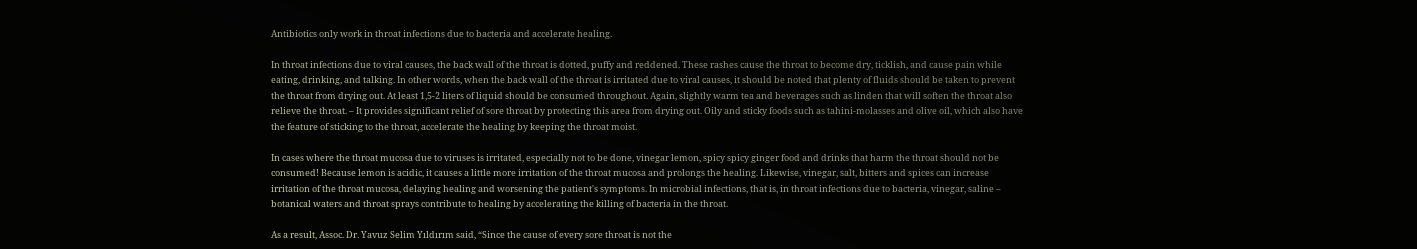Antibiotics only work in throat infections due to bacteria and accelerate healing.

In throat infections due to viral causes, the back wall of the throat is dotted, puffy and reddened. These rashes cause the throat to become dry, ticklish, and cause pain while eating, drinking, and talking. In other words, when the back wall of the throat is irritated due to viral causes, it should be noted that plenty of fluids should be taken to prevent the throat from drying out. At least 1,5-2 liters of liquid should be consumed throughout. Again, slightly warm tea and beverages such as linden that will soften the throat also relieve the throat. – It provides significant relief of sore throat by protecting this area from drying out. Oily and sticky foods such as tahini-molasses and olive oil, which also have the feature of sticking to the throat, accelerate the healing by keeping the throat moist.

In cases where the throat mucosa due to viruses is irritated, especially not to be done, vinegar lemon, spicy spicy ginger food and drinks that harm the throat should not be consumed! Because lemon is acidic, it causes a little more irritation of the throat mucosa and prolongs the healing. Likewise, vinegar, salt, bitters and spices can increase irritation of the throat mucosa, delaying healing and worsening the patient's symptoms. In microbial infections, that is, in throat infections due to bacteria, vinegar, saline – botanical waters and throat sprays contribute to healing by accelerating the killing of bacteria in the throat.

As a result, Assoc. Dr. Yavuz Selim Yıldırım said, “Since the cause of every sore throat is not the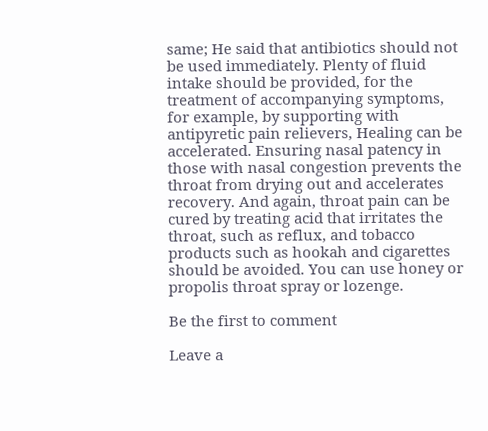same; He said that antibiotics should not be used immediately. Plenty of fluid intake should be provided, for the treatment of accompanying symptoms, for example, by supporting with antipyretic pain relievers, Healing can be accelerated. Ensuring nasal patency in those with nasal congestion prevents the throat from drying out and accelerates recovery. And again, throat pain can be cured by treating acid that irritates the throat, such as reflux, and tobacco products such as hookah and cigarettes should be avoided. You can use honey or propolis throat spray or lozenge.

Be the first to comment

Leave a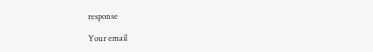response

Your email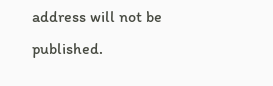address will not be published.